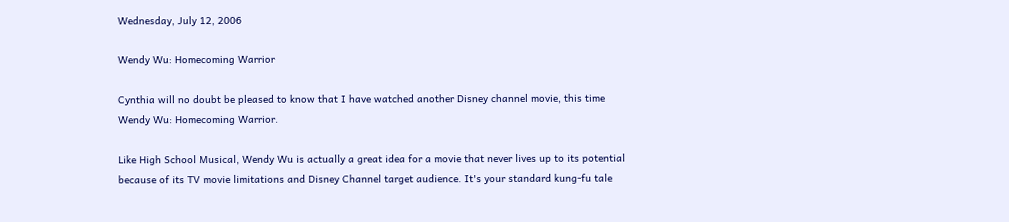Wednesday, July 12, 2006

Wendy Wu: Homecoming Warrior

Cynthia will no doubt be pleased to know that I have watched another Disney channel movie, this time Wendy Wu: Homecoming Warrior.

Like High School Musical, Wendy Wu is actually a great idea for a movie that never lives up to its potential because of its TV movie limitations and Disney Channel target audience. It's your standard kung-fu tale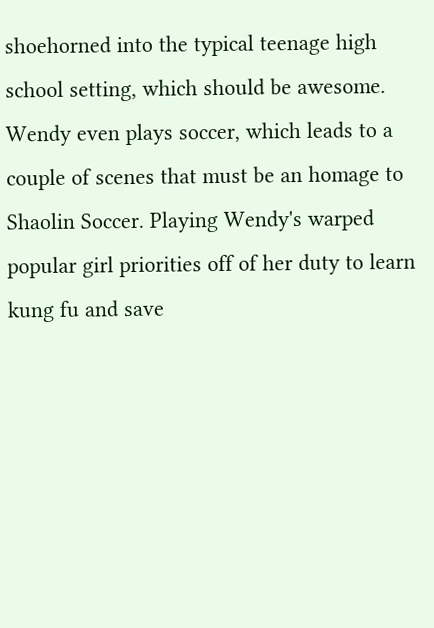shoehorned into the typical teenage high school setting, which should be awesome. Wendy even plays soccer, which leads to a couple of scenes that must be an homage to Shaolin Soccer. Playing Wendy's warped popular girl priorities off of her duty to learn kung fu and save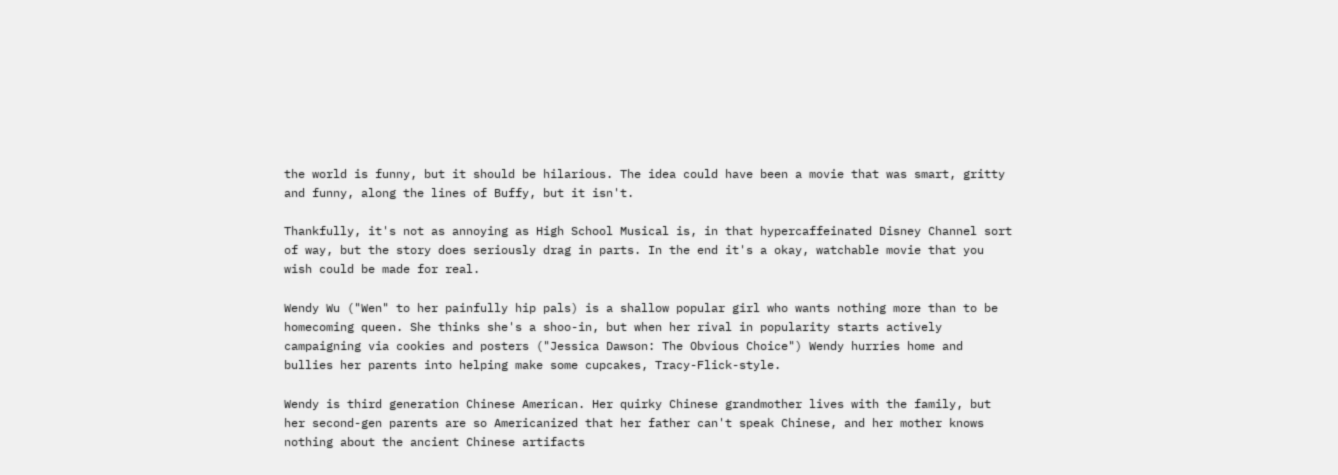the world is funny, but it should be hilarious. The idea could have been a movie that was smart, gritty and funny, along the lines of Buffy, but it isn't.

Thankfully, it's not as annoying as High School Musical is, in that hypercaffeinated Disney Channel sort of way, but the story does seriously drag in parts. In the end it's a okay, watchable movie that you wish could be made for real.

Wendy Wu ("Wen" to her painfully hip pals) is a shallow popular girl who wants nothing more than to be homecoming queen. She thinks she's a shoo-in, but when her rival in popularity starts actively campaigning via cookies and posters ("Jessica Dawson: The Obvious Choice") Wendy hurries home and bullies her parents into helping make some cupcakes, Tracy-Flick-style.

Wendy is third generation Chinese American. Her quirky Chinese grandmother lives with the family, but her second-gen parents are so Americanized that her father can't speak Chinese, and her mother knows nothing about the ancient Chinese artifacts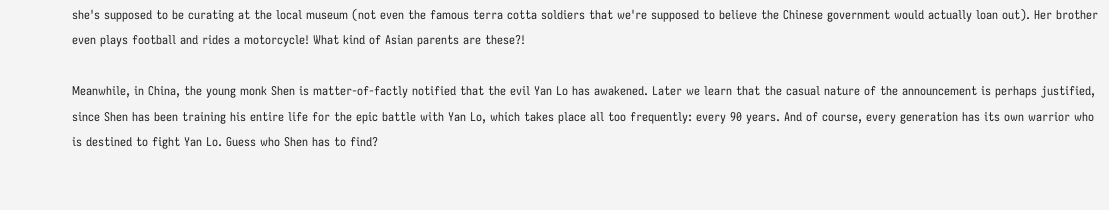she's supposed to be curating at the local museum (not even the famous terra cotta soldiers that we're supposed to believe the Chinese government would actually loan out). Her brother even plays football and rides a motorcycle! What kind of Asian parents are these?!

Meanwhile, in China, the young monk Shen is matter-of-factly notified that the evil Yan Lo has awakened. Later we learn that the casual nature of the announcement is perhaps justified, since Shen has been training his entire life for the epic battle with Yan Lo, which takes place all too frequently: every 90 years. And of course, every generation has its own warrior who is destined to fight Yan Lo. Guess who Shen has to find?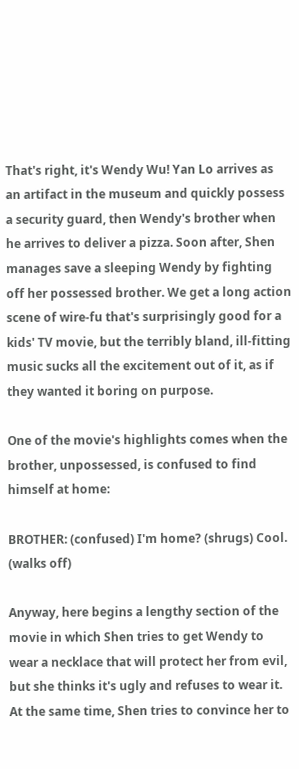That's right, it's Wendy Wu! Yan Lo arrives as an artifact in the museum and quickly possess a security guard, then Wendy's brother when he arrives to deliver a pizza. Soon after, Shen manages save a sleeping Wendy by fighting off her possessed brother. We get a long action scene of wire-fu that's surprisingly good for a kids' TV movie, but the terribly bland, ill-fitting music sucks all the excitement out of it, as if they wanted it boring on purpose.

One of the movie's highlights comes when the brother, unpossessed, is confused to find himself at home:

BROTHER: (confused) I'm home? (shrugs) Cool. (walks off)

Anyway, here begins a lengthy section of the movie in which Shen tries to get Wendy to wear a necklace that will protect her from evil, but she thinks it's ugly and refuses to wear it. At the same time, Shen tries to convince her to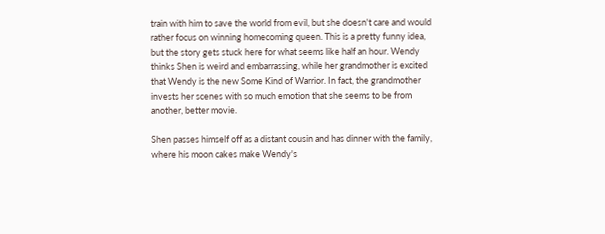train with him to save the world from evil, but she doesn't care and would rather focus on winning homecoming queen. This is a pretty funny idea, but the story gets stuck here for what seems like half an hour. Wendy thinks Shen is weird and embarrassing, while her grandmother is excited that Wendy is the new Some Kind of Warrior. In fact, the grandmother invests her scenes with so much emotion that she seems to be from another, better movie.

Shen passes himself off as a distant cousin and has dinner with the family, where his moon cakes make Wendy's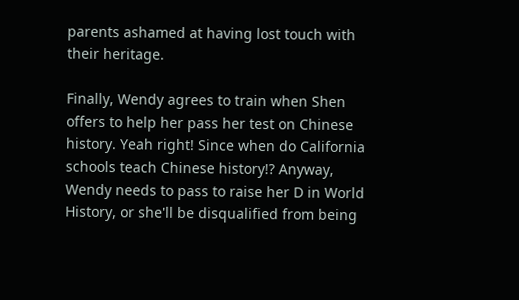parents ashamed at having lost touch with their heritage.

Finally, Wendy agrees to train when Shen offers to help her pass her test on Chinese history. Yeah right! Since when do California schools teach Chinese history!? Anyway, Wendy needs to pass to raise her D in World History, or she'll be disqualified from being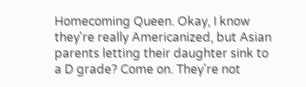Homecoming Queen. Okay, I know they're really Americanized, but Asian parents letting their daughter sink to a D grade? Come on. They're not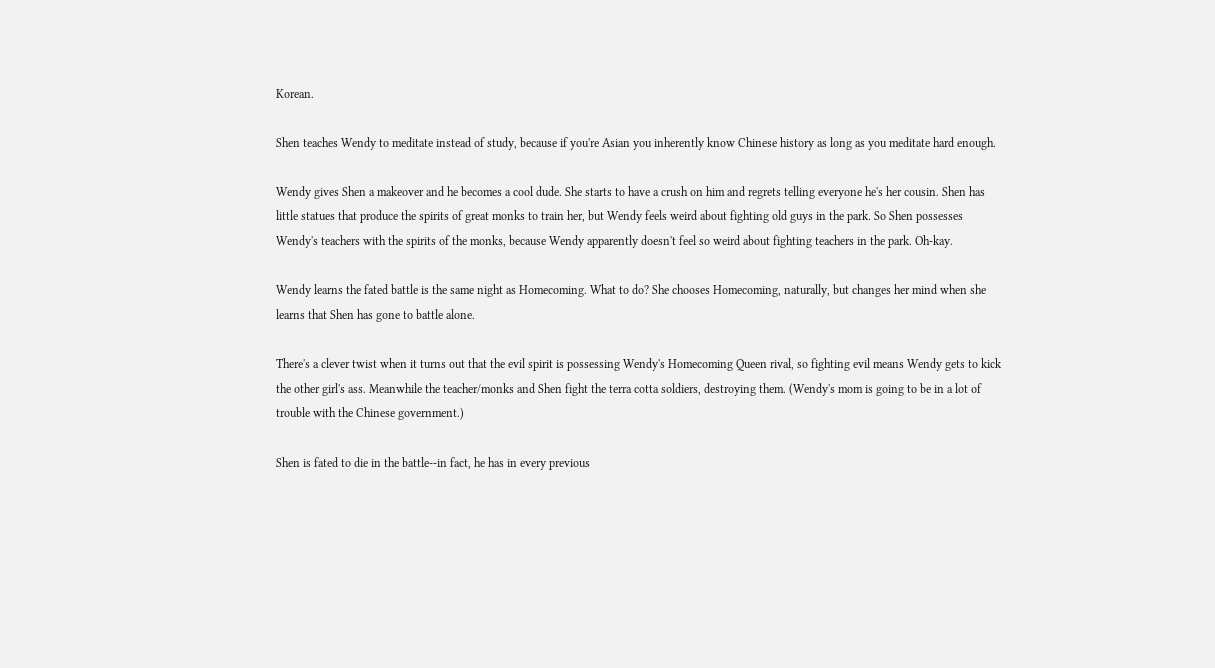Korean.

Shen teaches Wendy to meditate instead of study, because if you're Asian you inherently know Chinese history as long as you meditate hard enough.

Wendy gives Shen a makeover and he becomes a cool dude. She starts to have a crush on him and regrets telling everyone he's her cousin. Shen has little statues that produce the spirits of great monks to train her, but Wendy feels weird about fighting old guys in the park. So Shen possesses Wendy's teachers with the spirits of the monks, because Wendy apparently doesn't feel so weird about fighting teachers in the park. Oh-kay.

Wendy learns the fated battle is the same night as Homecoming. What to do? She chooses Homecoming, naturally, but changes her mind when she learns that Shen has gone to battle alone.

There's a clever twist when it turns out that the evil spirit is possessing Wendy's Homecoming Queen rival, so fighting evil means Wendy gets to kick the other girl's ass. Meanwhile the teacher/monks and Shen fight the terra cotta soldiers, destroying them. (Wendy's mom is going to be in a lot of trouble with the Chinese government.)

Shen is fated to die in the battle--in fact, he has in every previous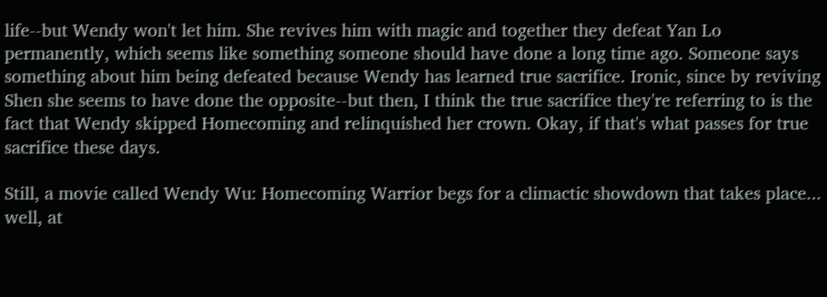life--but Wendy won't let him. She revives him with magic and together they defeat Yan Lo permanently, which seems like something someone should have done a long time ago. Someone says something about him being defeated because Wendy has learned true sacrifice. Ironic, since by reviving Shen she seems to have done the opposite--but then, I think the true sacrifice they're referring to is the fact that Wendy skipped Homecoming and relinquished her crown. Okay, if that's what passes for true sacrifice these days.

Still, a movie called Wendy Wu: Homecoming Warrior begs for a climactic showdown that takes place... well, at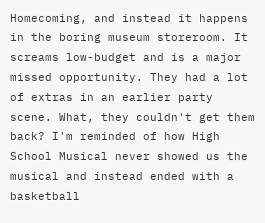Homecoming, and instead it happens in the boring museum storeroom. It screams low-budget and is a major missed opportunity. They had a lot of extras in an earlier party scene. What, they couldn't get them back? I'm reminded of how High School Musical never showed us the musical and instead ended with a basketball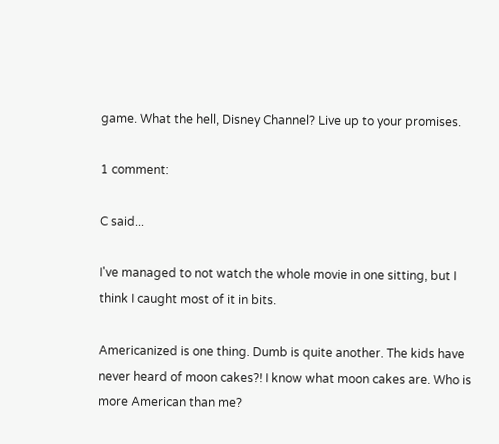game. What the hell, Disney Channel? Live up to your promises.

1 comment:

C said...

I've managed to not watch the whole movie in one sitting, but I think I caught most of it in bits.

Americanized is one thing. Dumb is quite another. The kids have never heard of moon cakes?! I know what moon cakes are. Who is more American than me?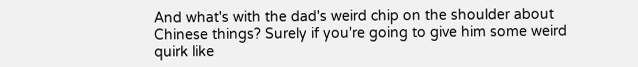And what's with the dad's weird chip on the shoulder about Chinese things? Surely if you're going to give him some weird quirk like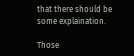that there should be some explaination.

Those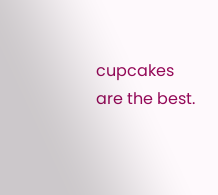cupcakes are the best.